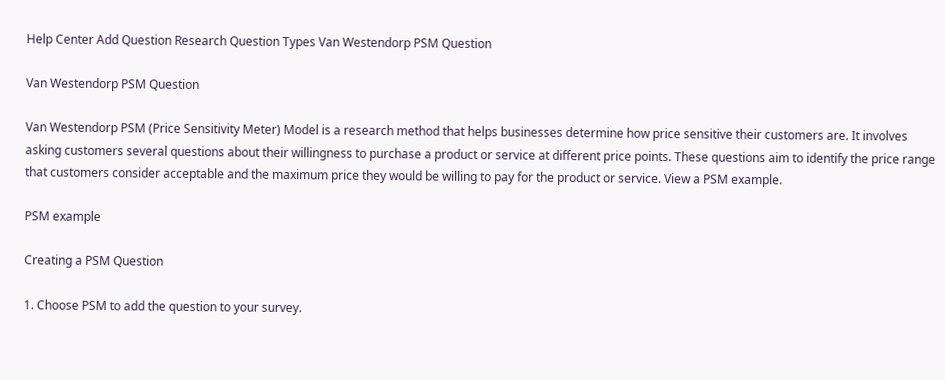Help Center Add Question Research Question Types Van Westendorp PSM Question

Van Westendorp PSM Question

Van Westendorp PSM (Price Sensitivity Meter) Model is a research method that helps businesses determine how price sensitive their customers are. It involves asking customers several questions about their willingness to purchase a product or service at different price points. These questions aim to identify the price range that customers consider acceptable and the maximum price they would be willing to pay for the product or service. View a PSM example.

PSM example

Creating a PSM Question

1. Choose PSM to add the question to your survey.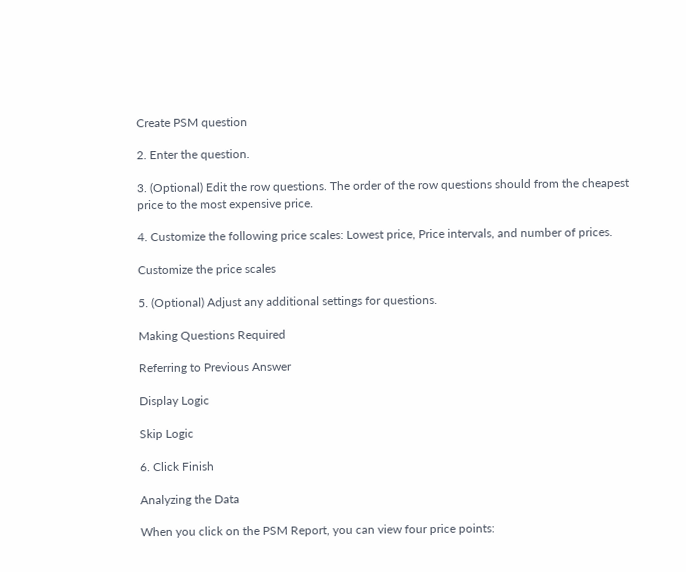Create PSM question

2. Enter the question.

3. (Optional) Edit the row questions. The order of the row questions should from the cheapest price to the most expensive price.

4. Customize the following price scales: Lowest price, Price intervals, and number of prices.

Customize the price scales

5. (Optional) Adjust any additional settings for questions.

Making Questions Required

Referring to Previous Answer

Display Logic

Skip Logic

6. Click Finish

Analyzing the Data

When you click on the PSM Report, you can view four price points: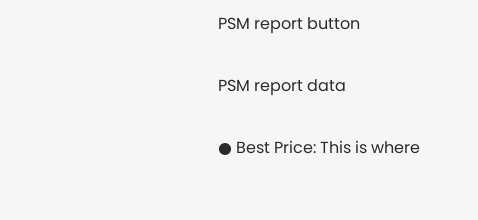PSM report button

PSM report data

● Best Price: This is where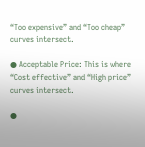“Too expensive” and “Too cheap” curves intersect.

● Acceptable Price: This is where “Cost effective” and “High price” curves intersect.

●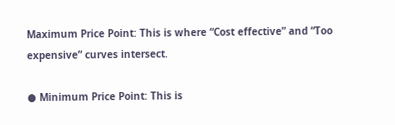Maximum Price Point: This is where “Cost effective” and “Too expensive” curves intersect.

● Minimum Price Point: This is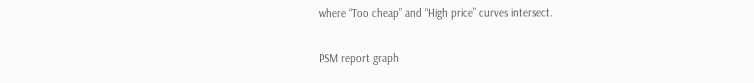where “Too cheap” and “High price” curves intersect.

PSM report graph